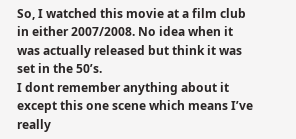So, I watched this movie at a film club in either 2007/2008. No idea when it was actually released but think it was set in the 50’s.
I dont remember anything about it except this one scene which means I’ve really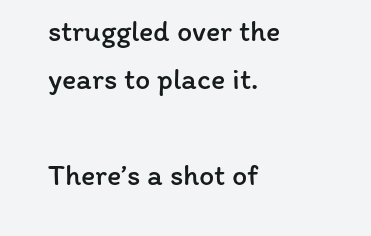struggled over the years to place it.

There’s a shot of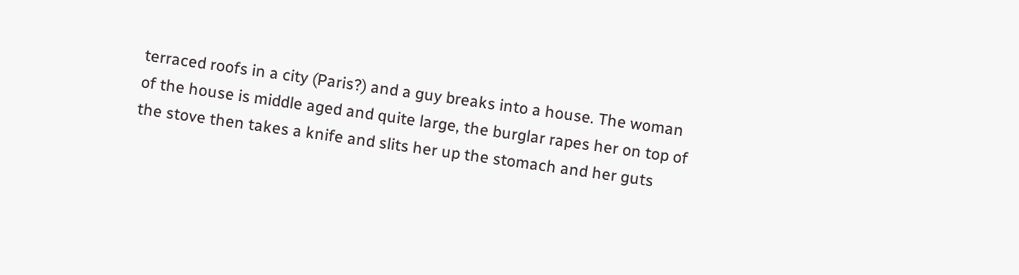terraced roofs in a city (Paris?) and a guy breaks into a house. The woman of the house is middle aged and quite large, the burglar rapes her on top of the stove then takes a knife and slits her up the stomach and her guts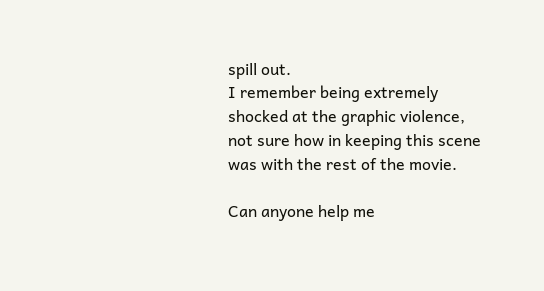spill out.
I remember being extremely shocked at the graphic violence, not sure how in keeping this scene was with the rest of the movie.

Can anyone help me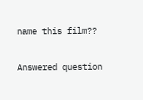name this film??

Answered question